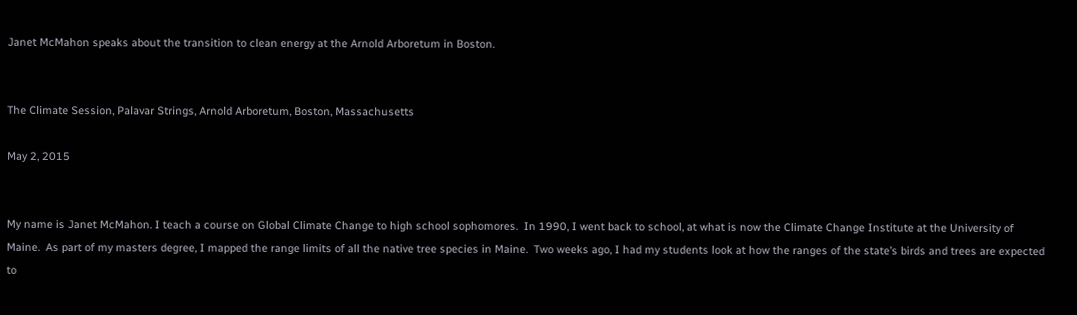Janet McMahon speaks about the transition to clean energy at the Arnold Arboretum in Boston.


The Climate Session, Palavar Strings, Arnold Arboretum, Boston, Massachusetts

May 2, 2015


My name is Janet McMahon. I teach a course on Global Climate Change to high school sophomores.  In 1990, I went back to school, at what is now the Climate Change Institute at the University of Maine.  As part of my masters degree, I mapped the range limits of all the native tree species in Maine.  Two weeks ago, I had my students look at how the ranges of the state’s birds and trees are expected to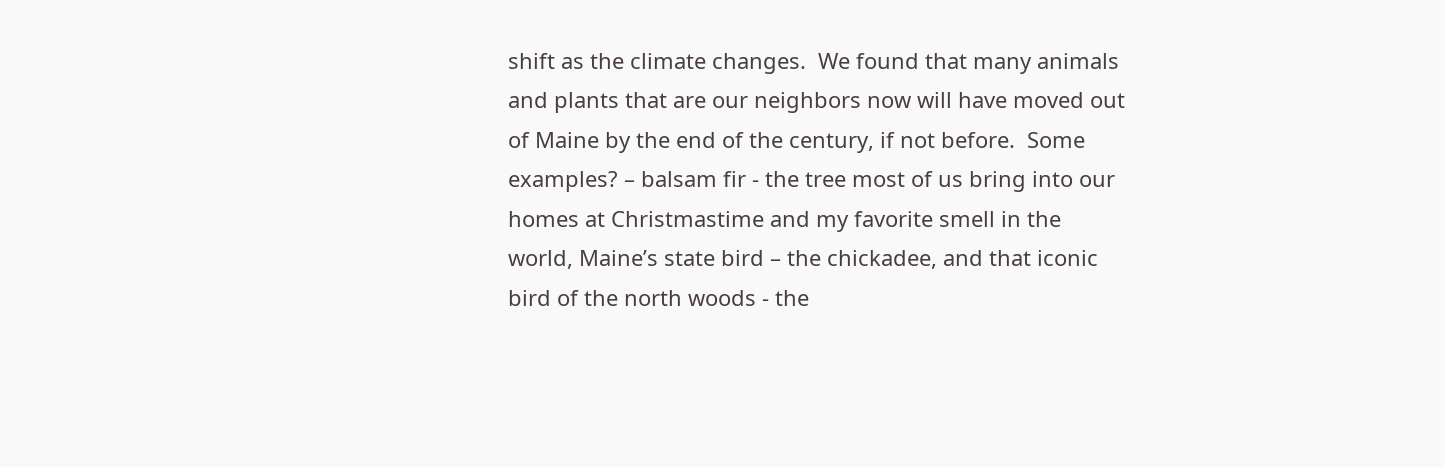shift as the climate changes.  We found that many animals and plants that are our neighbors now will have moved out of Maine by the end of the century, if not before.  Some examples? – balsam fir - the tree most of us bring into our homes at Christmastime and my favorite smell in the world, Maine’s state bird – the chickadee, and that iconic bird of the north woods - the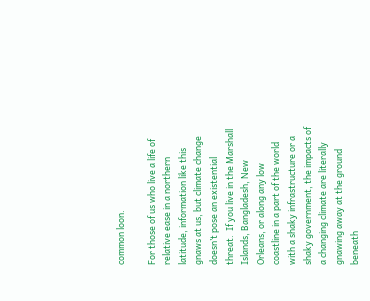common loon.

For those of us who live a life of relative ease in a northern latitude, information like this gnaws at us, but climate change doesn’t pose an existential threat.  If you live in the Marshall Islands, Bangladesh, New Orleans, or along any low coastline in a part of the world with a shaky infrastructure or a shaky government, the impacts of a changing climate are literally gnawing away at the ground beneath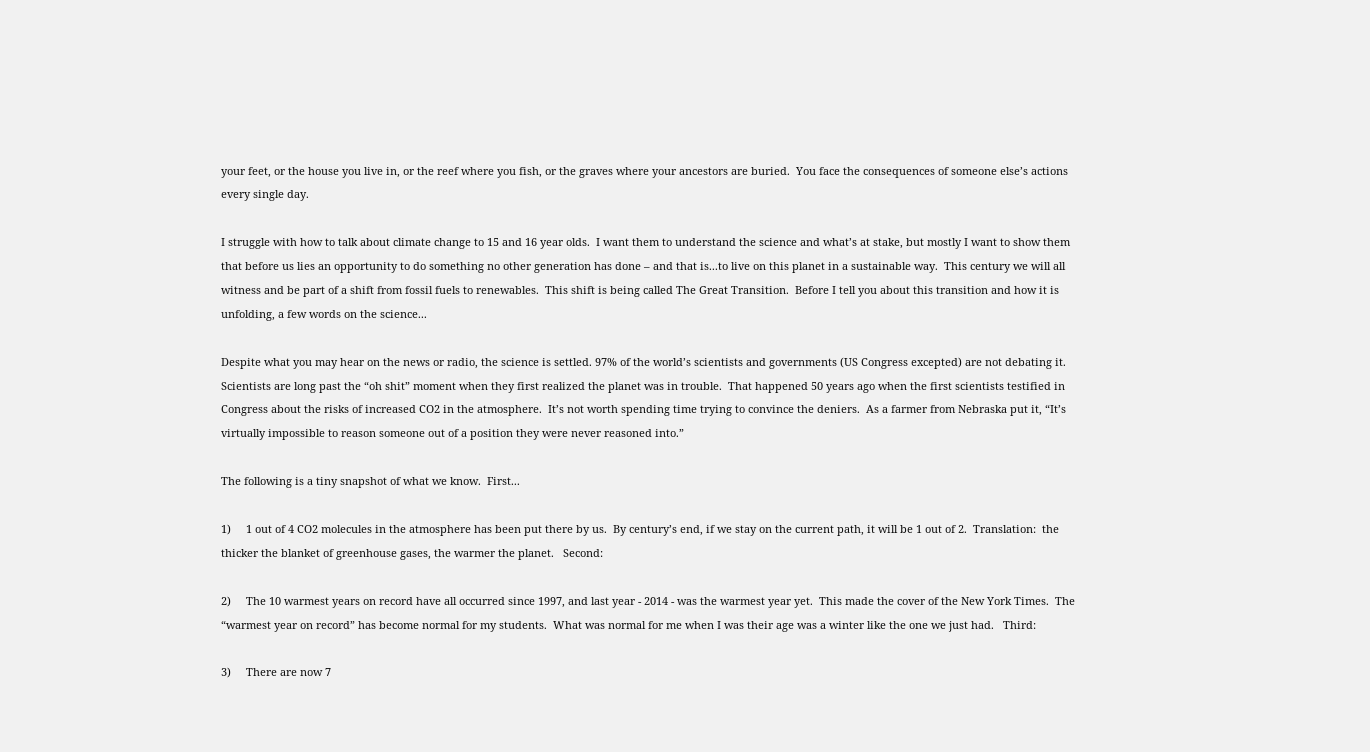your feet, or the house you live in, or the reef where you fish, or the graves where your ancestors are buried.  You face the consequences of someone else’s actions every single day.

I struggle with how to talk about climate change to 15 and 16 year olds.  I want them to understand the science and what’s at stake, but mostly I want to show them that before us lies an opportunity to do something no other generation has done – and that is...to live on this planet in a sustainable way.  This century we will all witness and be part of a shift from fossil fuels to renewables.  This shift is being called The Great Transition.  Before I tell you about this transition and how it is unfolding, a few words on the science...

Despite what you may hear on the news or radio, the science is settled. 97% of the world’s scientists and governments (US Congress excepted) are not debating it. Scientists are long past the “oh shit” moment when they first realized the planet was in trouble.  That happened 50 years ago when the first scientists testified in Congress about the risks of increased CO2 in the atmosphere.  It’s not worth spending time trying to convince the deniers.  As a farmer from Nebraska put it, “It’s virtually impossible to reason someone out of a position they were never reasoned into.”

The following is a tiny snapshot of what we know.  First...

1)     1 out of 4 CO2 molecules in the atmosphere has been put there by us.  By century’s end, if we stay on the current path, it will be 1 out of 2.  Translation:  the thicker the blanket of greenhouse gases, the warmer the planet.   Second:

2)     The 10 warmest years on record have all occurred since 1997, and last year - 2014 - was the warmest year yet.  This made the cover of the New York Times.  The “warmest year on record” has become normal for my students.  What was normal for me when I was their age was a winter like the one we just had.   Third:

3)     There are now 7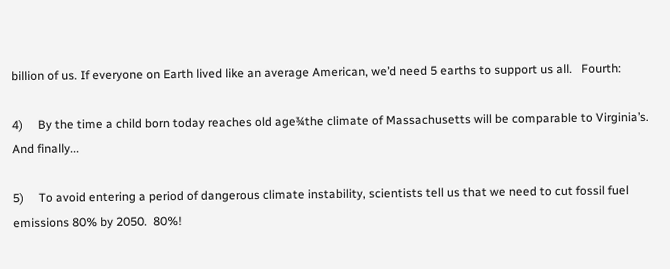billion of us. If everyone on Earth lived like an average American, we’d need 5 earths to support us all.   Fourth:

4)     By the time a child born today reaches old age¾the climate of Massachusetts will be comparable to Virginia’s.   And finally...

5)     To avoid entering a period of dangerous climate instability, scientists tell us that we need to cut fossil fuel emissions 80% by 2050.  80%!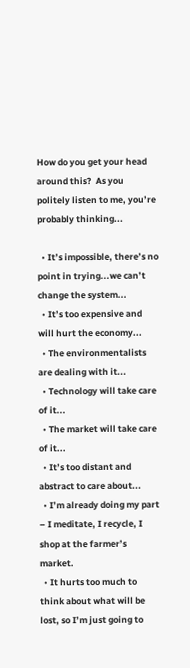How do you get your head around this?  As you politely listen to me, you’re probably thinking...

  • It’s impossible, there’s no point in trying...we can’t change the system...
  • It’s too expensive and will hurt the economy...
  • The environmentalists are dealing with it...
  • Technology will take care of it...
  • The market will take care of it...
  • It’s too distant and abstract to care about...
  • I’m already doing my part – I meditate, I recycle, I shop at the farmer’s market.
  • It hurts too much to think about what will be lost, so I’m just going to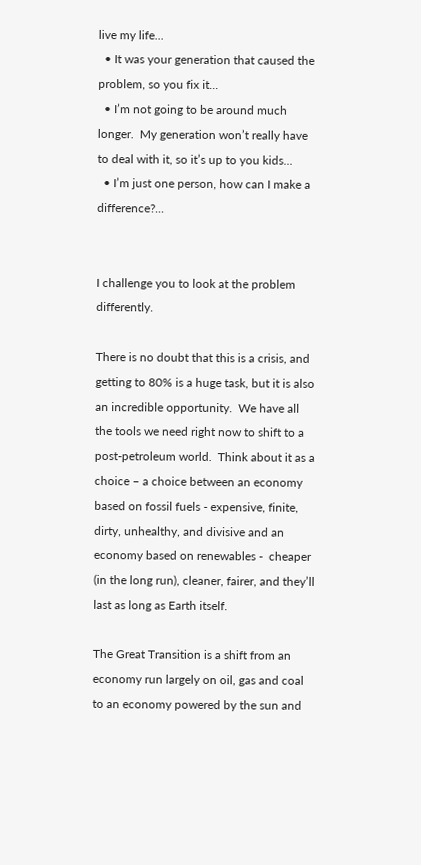live my life...
  • It was your generation that caused the problem, so you fix it...
  • I’m not going to be around much longer.  My generation won’t really have to deal with it, so it’s up to you kids...
  • I’m just one person, how can I make a difference?...


I challenge you to look at the problem differently.

There is no doubt that this is a crisis, and getting to 80% is a huge task, but it is also an incredible opportunity.  We have all the tools we need right now to shift to a post-petroleum world.  Think about it as a choice – a choice between an economy based on fossil fuels - expensive, finite, dirty, unhealthy, and divisive and an economy based on renewables -  cheaper (in the long run), cleaner, fairer, and they’ll last as long as Earth itself.

The Great Transition is a shift from an economy run largely on oil, gas and coal to an economy powered by the sun and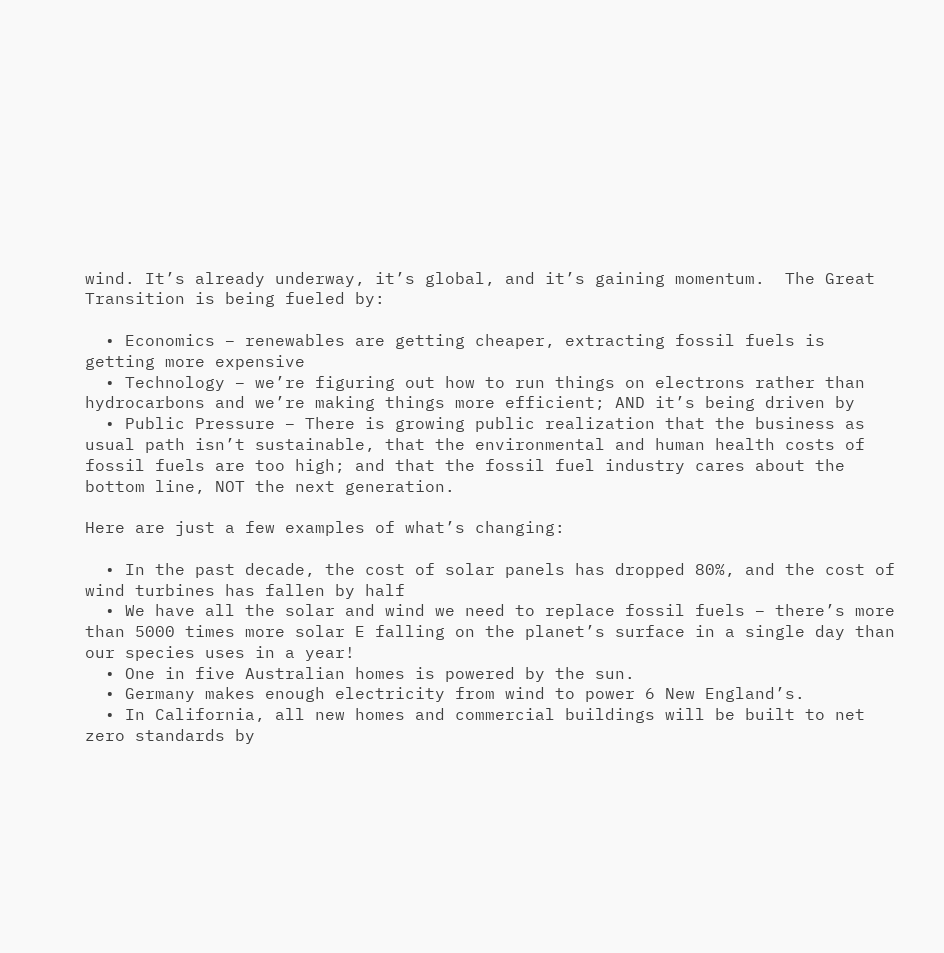wind. It’s already underway, it’s global, and it’s gaining momentum.  The Great Transition is being fueled by:

  • Economics – renewables are getting cheaper, extracting fossil fuels is getting more expensive
  • Technology – we’re figuring out how to run things on electrons rather than hydrocarbons and we’re making things more efficient; AND it’s being driven by
  • Public Pressure – There is growing public realization that the business as usual path isn’t sustainable, that the environmental and human health costs of fossil fuels are too high; and that the fossil fuel industry cares about the bottom line, NOT the next generation.

Here are just a few examples of what’s changing:

  • In the past decade, the cost of solar panels has dropped 80%, and the cost of wind turbines has fallen by half
  • We have all the solar and wind we need to replace fossil fuels – there’s more than 5000 times more solar E falling on the planet’s surface in a single day than our species uses in a year!
  • One in five Australian homes is powered by the sun.
  • Germany makes enough electricity from wind to power 6 New England’s.
  • In California, all new homes and commercial buildings will be built to net zero standards by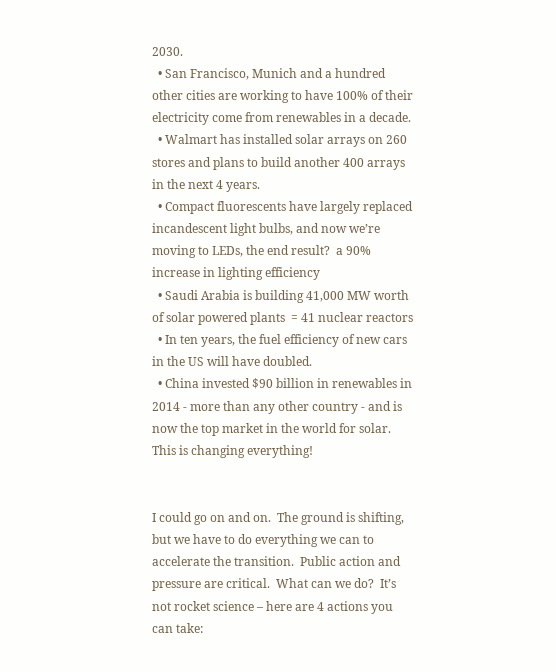2030.
  • San Francisco, Munich and a hundred other cities are working to have 100% of their electricity come from renewables in a decade.
  • Walmart has installed solar arrays on 260 stores and plans to build another 400 arrays in the next 4 years.
  • Compact fluorescents have largely replaced incandescent light bulbs, and now we’re moving to LEDs, the end result?  a 90% increase in lighting efficiency
  • Saudi Arabia is building 41,000 MW worth of solar powered plants  = 41 nuclear reactors
  • In ten years, the fuel efficiency of new cars in the US will have doubled.
  • China invested $90 billion in renewables in 2014 - more than any other country - and is now the top market in the world for solar.  This is changing everything!


I could go on and on.  The ground is shifting, but we have to do everything we can to accelerate the transition.  Public action and pressure are critical.  What can we do?  It’s not rocket science – here are 4 actions you can take: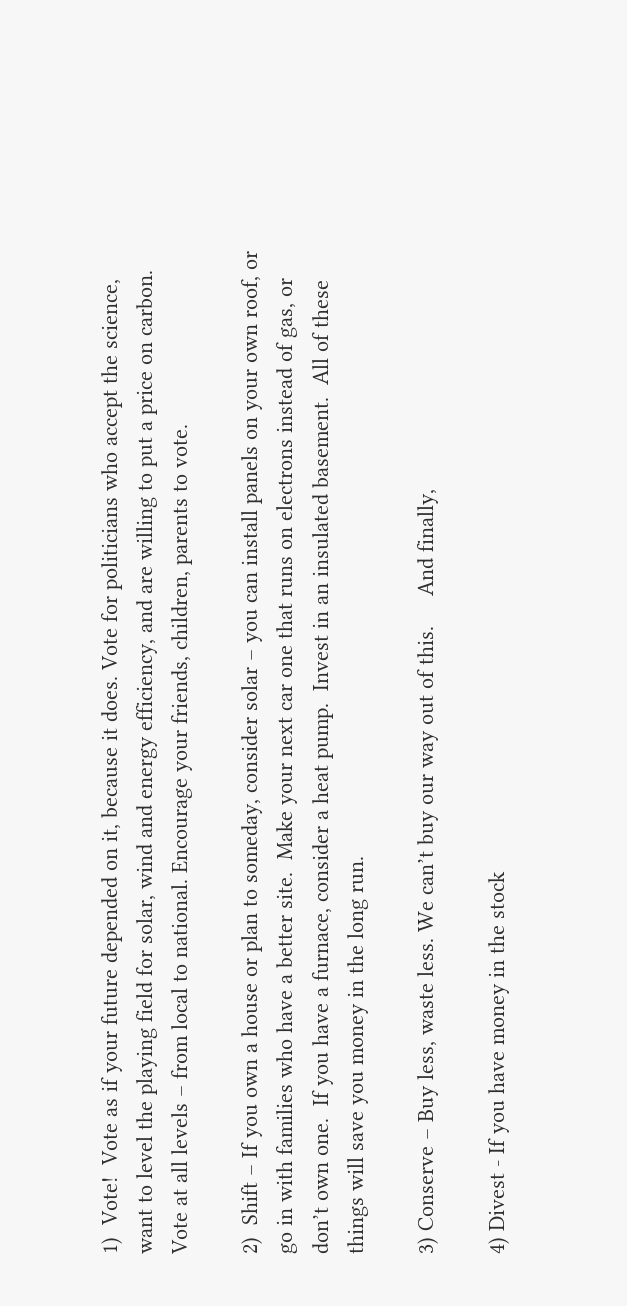1)  Vote!  Vote as if your future depended on it, because it does. Vote for politicians who accept the science, want to level the playing field for solar, wind and energy efficiency, and are willing to put a price on carbon.  Vote at all levels – from local to national. Encourage your friends, children, parents to vote.

2)  Shift – If you own a house or plan to someday, consider solar – you can install panels on your own roof, or go in with families who have a better site.  Make your next car one that runs on electrons instead of gas, or don’t own one.  If you have a furnace, consider a heat pump.  Invest in an insulated basement.  All of these things will save you money in the long run.

3) Conserve – Buy less, waste less. We can’t buy our way out of this.     And finally,

4) Divest - If you have money in the stock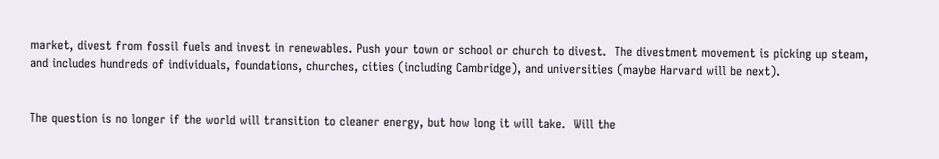market, divest from fossil fuels and invest in renewables. Push your town or school or church to divest.  The divestment movement is picking up steam, and includes hundreds of individuals, foundations, churches, cities (including Cambridge), and universities (maybe Harvard will be next).


The question is no longer if the world will transition to cleaner energy, but how long it will take.  Will the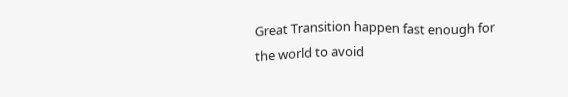Great Transition happen fast enough for the world to avoid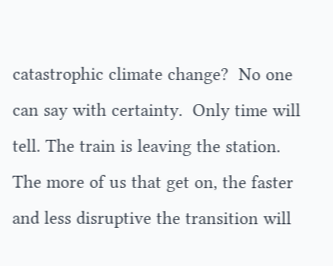catastrophic climate change?  No one can say with certainty.  Only time will tell. The train is leaving the station.  The more of us that get on, the faster and less disruptive the transition will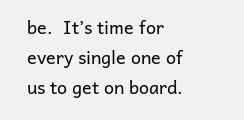be.  It’s time for every single one of us to get on board.